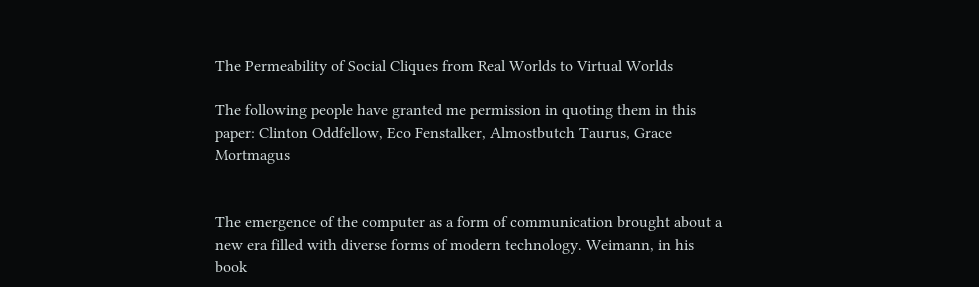The Permeability of Social Cliques from Real Worlds to Virtual Worlds

The following people have granted me permission in quoting them in this paper: Clinton Oddfellow, Eco Fenstalker, Almostbutch Taurus, Grace Mortmagus


The emergence of the computer as a form of communication brought about a new era filled with diverse forms of modern technology. Weimann, in his book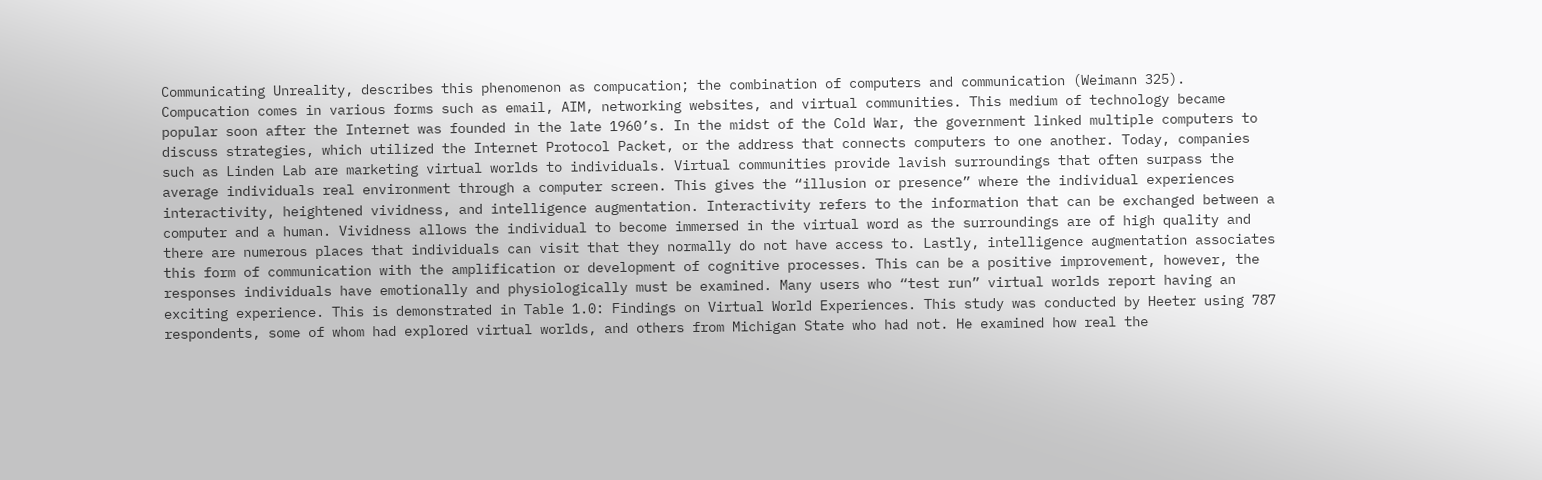Communicating Unreality, describes this phenomenon as compucation; the combination of computers and communication (Weimann 325). Compucation comes in various forms such as email, AIM, networking websites, and virtual communities. This medium of technology became popular soon after the Internet was founded in the late 1960’s. In the midst of the Cold War, the government linked multiple computers to discuss strategies, which utilized the Internet Protocol Packet, or the address that connects computers to one another. Today, companies such as Linden Lab are marketing virtual worlds to individuals. Virtual communities provide lavish surroundings that often surpass the average individuals real environment through a computer screen. This gives the “illusion or presence” where the individual experiences interactivity, heightened vividness, and intelligence augmentation. Interactivity refers to the information that can be exchanged between a computer and a human. Vividness allows the individual to become immersed in the virtual word as the surroundings are of high quality and there are numerous places that individuals can visit that they normally do not have access to. Lastly, intelligence augmentation associates this form of communication with the amplification or development of cognitive processes. This can be a positive improvement, however, the responses individuals have emotionally and physiologically must be examined. Many users who “test run” virtual worlds report having an exciting experience. This is demonstrated in Table 1.0: Findings on Virtual World Experiences. This study was conducted by Heeter using 787 respondents, some of whom had explored virtual worlds, and others from Michigan State who had not. He examined how real the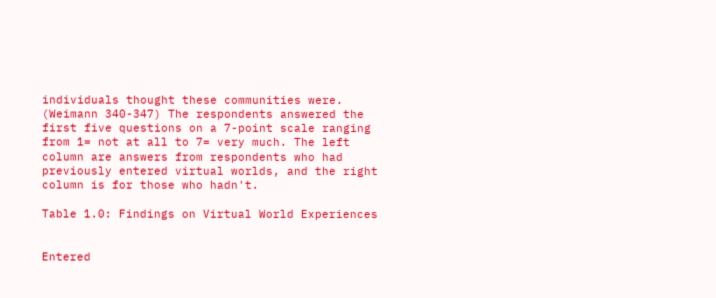individuals thought these communities were. (Weimann 340-347) The respondents answered the first five questions on a 7-point scale ranging from 1= not at all to 7= very much. The left column are answers from respondents who had previously entered virtual worlds, and the right column is for those who hadn't.

Table 1.0: Findings on Virtual World Experiences


Entered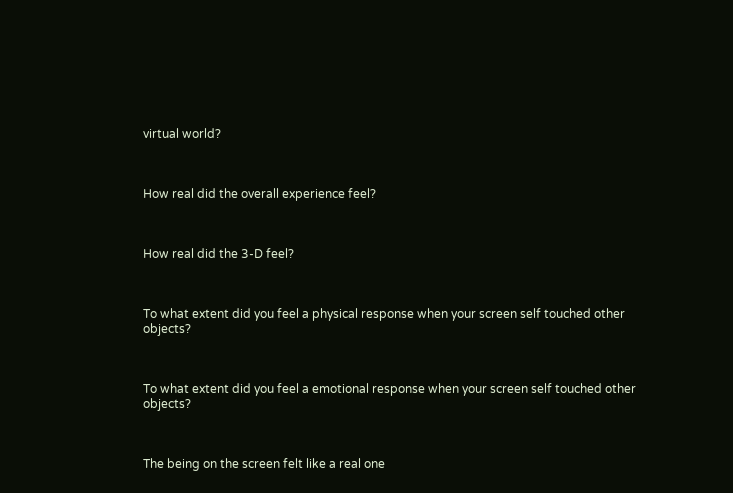virtual world?



How real did the overall experience feel?



How real did the 3-D feel?



To what extent did you feel a physical response when your screen self touched other objects?



To what extent did you feel a emotional response when your screen self touched other objects?



The being on the screen felt like a real one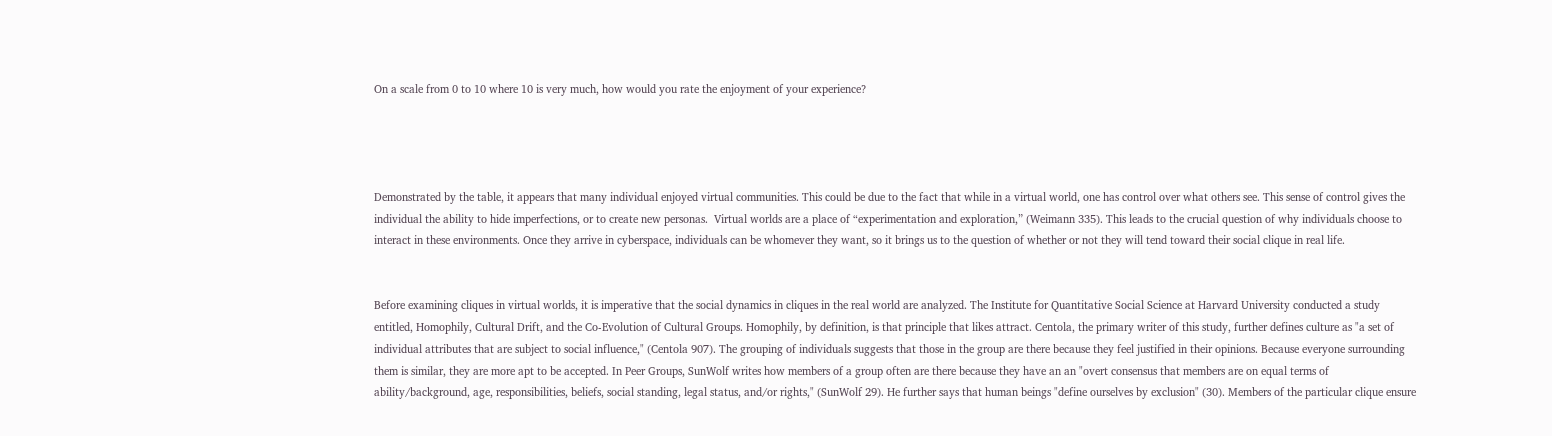On a scale from 0 to 10 where 10 is very much, how would you rate the enjoyment of your experience?




Demonstrated by the table, it appears that many individual enjoyed virtual communities. This could be due to the fact that while in a virtual world, one has control over what others see. This sense of control gives the individual the ability to hide imperfections, or to create new personas.  Virtual worlds are a place of “experimentation and exploration,” (Weimann 335). This leads to the crucial question of why individuals choose to interact in these environments. Once they arrive in cyberspace, individuals can be whomever they want, so it brings us to the question of whether or not they will tend toward their social clique in real life.


Before examining cliques in virtual worlds, it is imperative that the social dynamics in cliques in the real world are analyzed. The Institute for Quantitative Social Science at Harvard University conducted a study entitled, Homophily, Cultural Drift, and the Co-Evolution of Cultural Groups. Homophily, by definition, is that principle that likes attract. Centola, the primary writer of this study, further defines culture as "a set of individual attributes that are subject to social influence," (Centola 907). The grouping of individuals suggests that those in the group are there because they feel justified in their opinions. Because everyone surrounding them is similar, they are more apt to be accepted. In Peer Groups, SunWolf writes how members of a group often are there because they have an an "overt consensus that members are on equal terms of ability/background, age, responsibilities, beliefs, social standing, legal status, and/or rights," (SunWolf 29). He further says that human beings "define ourselves by exclusion" (30). Members of the particular clique ensure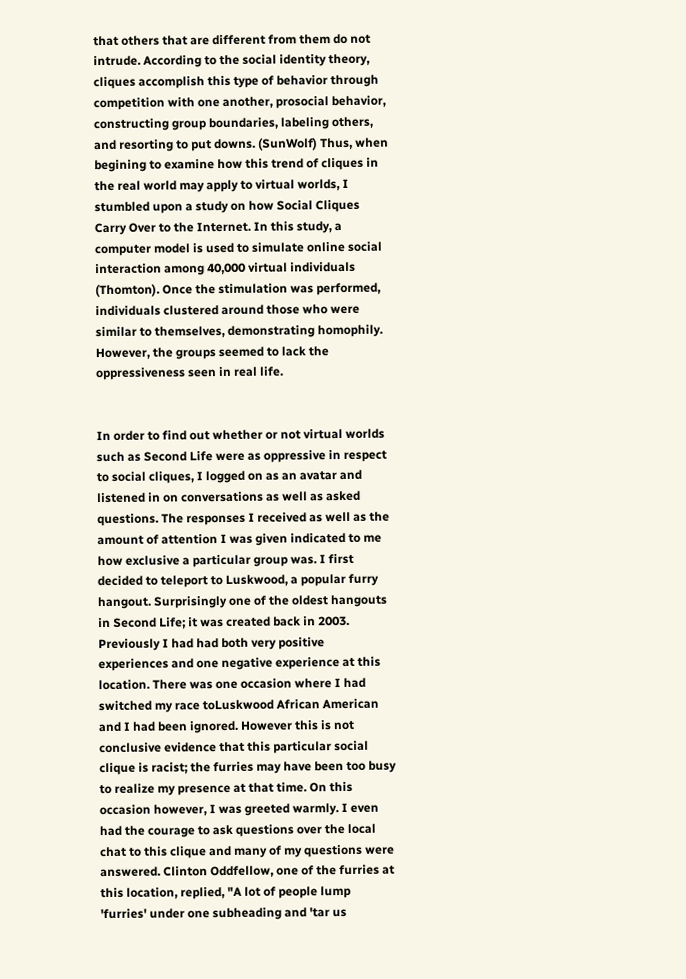that others that are different from them do not intrude. According to the social identity theory, cliques accomplish this type of behavior through competition with one another, prosocial behavior, constructing group boundaries, labeling others, and resorting to put downs. (SunWolf) Thus, when begining to examine how this trend of cliques in the real world may apply to virtual worlds, I stumbled upon a study on how Social Cliques Carry Over to the Internet. In this study, a computer model is used to simulate online social interaction among 40,000 virtual individuals (Thomton). Once the stimulation was performed, individuals clustered around those who were similar to themselves, demonstrating homophily. However, the groups seemed to lack the oppressiveness seen in real life.


In order to find out whether or not virtual worlds such as Second Life were as oppressive in respect to social cliques, I logged on as an avatar and listened in on conversations as well as asked questions. The responses I received as well as the amount of attention I was given indicated to me how exclusive a particular group was. I first decided to teleport to Luskwood, a popular furry hangout. Surprisingly one of the oldest hangouts in Second Life; it was created back in 2003. Previously I had had both very positive experiences and one negative experience at this location. There was one occasion where I had switched my race toLuskwood African American and I had been ignored. However this is not conclusive evidence that this particular social clique is racist; the furries may have been too busy to realize my presence at that time. On this occasion however, I was greeted warmly. I even had the courage to ask questions over the local chat to this clique and many of my questions were answered. Clinton Oddfellow, one of the furries at this location, replied, "A lot of people lump 'furries' under one subheading and 'tar us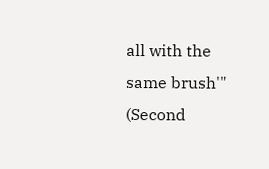all with the same brush'" (Second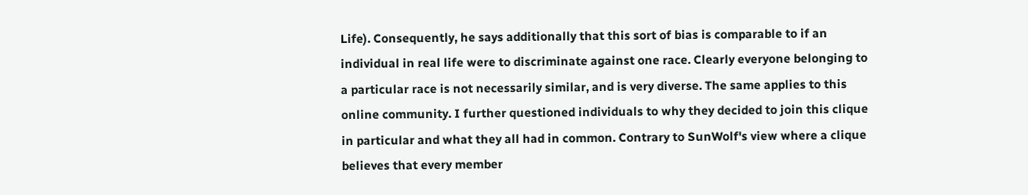Life). Consequently, he says additionally that this sort of bias is comparable to if an individual in real life were to discriminate against one race. Clearly everyone belonging to a particular race is not necessarily similar, and is very diverse. The same applies to this online community. I further questioned individuals to why they decided to join this clique in particular and what they all had in common. Contrary to SunWolf's view where a clique believes that every member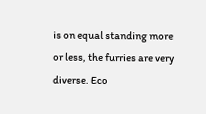is on equal standing more or less, the furries are very diverse. Eco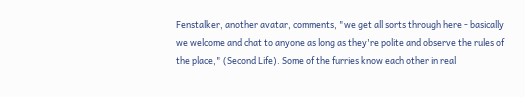Fenstalker, another avatar, comments, "we get all sorts through here - basically we welcome and chat to anyone as long as they're polite and observe the rules of the place," (Second Life). Some of the furries know each other in real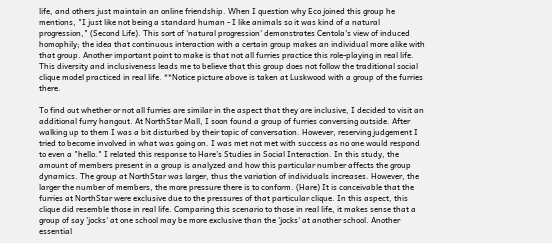life, and others just maintain an online friendship. When I question why Eco joined this group he mentions, "I just like not being a standard human - I like animals so it was kind of a natural progression," (Second Life). This sort of 'natural progression' demonstrates Centola's view of induced homophily; the idea that continuous interaction with a certain group makes an individual more alike with that group. Another important point to make is that not all furries practice this role-playing in real life. This diversity and inclusiveness leads me to believe that this group does not follow the traditional social clique model practiced in real life. **Notice picture above is taken at Luskwood with a group of the furries there.

To find out whether or not all furries are similar in the aspect that they are inclusive, I decided to visit an additional furry hangout. At NorthStar Mall, I soon found a group of furries conversing outside. After walking up to them I was a bit disturbed by their topic of conversation. However, reserving judgement I tried to become involved in what was going on. I was met not met with success as no one would respond to even a "hello." I related this response to Hare's Studies in Social Interaction. In this study, the amount of members present in a group is analyzed and how this particular number affects the group dynamics. The group at NorthStar was larger, thus the variation of individuals increases. However, the larger the number of members, the more pressure there is to conform. (Hare) It is conceivable that the furries at NorthStar were exclusive due to the pressures of that particular clique. In this aspect, this clique did resemble those in real life. Comparing this scenario to those in real life, it makes sense that a group of say 'jocks' at one school may be more exclusive than the 'jocks' at another school. Another essential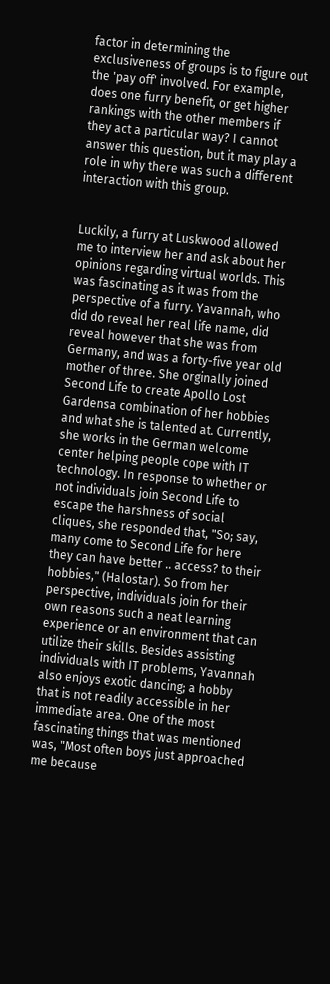factor in determining the exclusiveness of groups is to figure out the 'pay off' involved. For example, does one furry benefit, or get higher rankings with the other members if they act a particular way? I cannot answer this question, but it may play a role in why there was such a different interaction with this group.


Luckily, a furry at Luskwood allowed me to interview her and ask about her opinions regarding virtual worlds. This was fascinating as it was from the perspective of a furry. Yavannah, who did do reveal her real life name, did reveal however that she was from Germany, and was a forty-five year old mother of three. She orginally joined Second Life to create Apollo Lost Gardensa combination of her hobbies and what she is talented at. Currently, she works in the German welcome center helping people cope with IT technology. In response to whether or not individuals join Second Life to escape the harshness of social cliques, she responded that, "So; say, many come to Second Life for here they can have better .. access? to their hobbies," (Halostar). So from her perspective, individuals join for their own reasons such a neat learning experience or an environment that can utilize their skills. Besides assisting individuals with IT problems, Yavannah also enjoys exotic dancing; a hobby that is not readily accessible in her immediate area. One of the most fascinating things that was mentioned was, "Most often boys just approached me because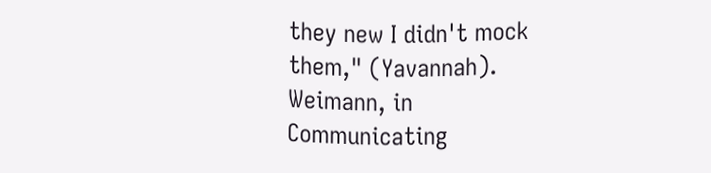they new I didn't mock them," (Yavannah). Weimann, in Communicating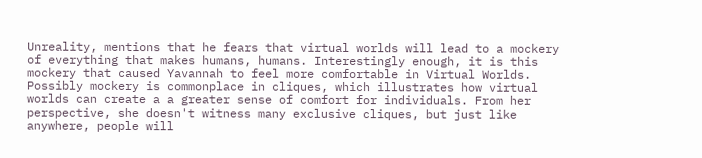Unreality, mentions that he fears that virtual worlds will lead to a mockery of everything that makes humans, humans. Interestingly enough, it is this mockery that caused Yavannah to feel more comfortable in Virtual Worlds. Possibly mockery is commonplace in cliques, which illustrates how virtual worlds can create a a greater sense of comfort for individuals. From her perspective, she doesn't witness many exclusive cliques, but just like anywhere, people will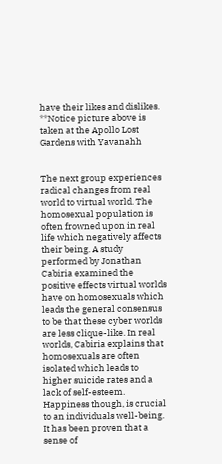have their likes and dislikes. **Notice picture above is taken at the Apollo Lost Gardens with Yavanahh


The next group experiences radical changes from real world to virtual world. The homosexual population is often frowned upon in real life which negatively affects their being. A study performed by Jonathan Cabiria examined the positive effects virtual worlds have on homosexuals which leads the general consensus to be that these cyber worlds are less clique-like. In real worlds, Cabiria explains that homosexuals are often isolated which leads to higher suicide rates and a lack of self-esteem. Happiness though, is crucial to an individuals well-being. It has been proven that a sense of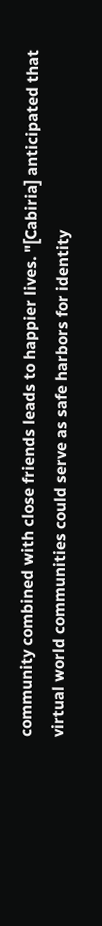community combined with close friends leads to happier lives. "[Cabiria] anticipated that virtual world communities could serve as safe harbors for identity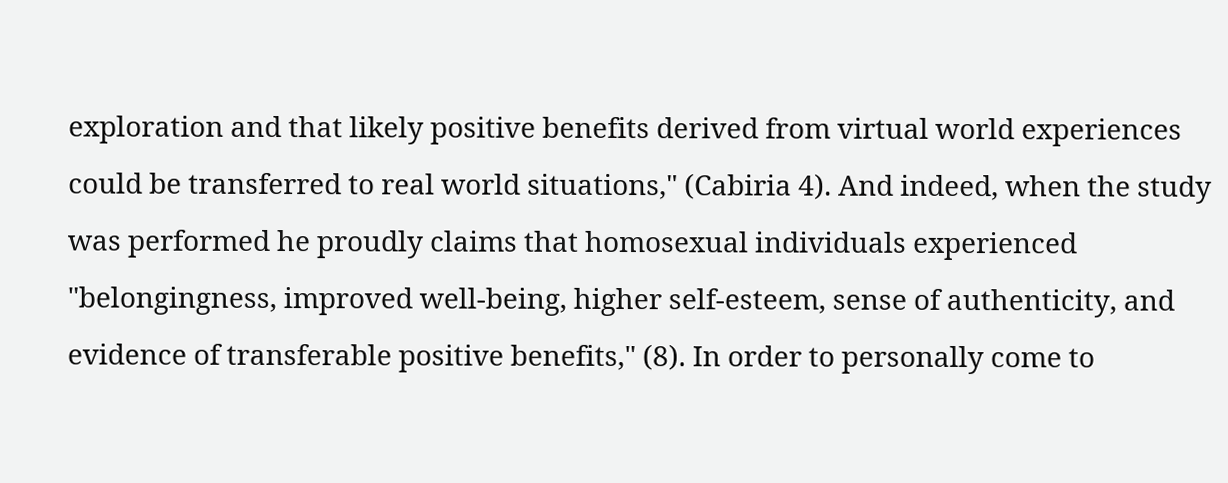exploration and that likely positive benefits derived from virtual world experiences could be transferred to real world situations," (Cabiria 4). And indeed, when the study was performed he proudly claims that homosexual individuals experienced "belongingness, improved well-being, higher self-esteem, sense of authenticity, and evidence of transferable positive benefits," (8). In order to personally come to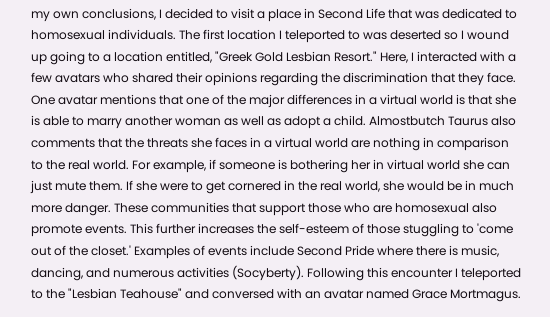my own conclusions, I decided to visit a place in Second Life that was dedicated to homosexual individuals. The first location I teleported to was deserted so I wound up going to a location entitled, "Greek Gold Lesbian Resort." Here, I interacted with a few avatars who shared their opinions regarding the discrimination that they face. One avatar mentions that one of the major differences in a virtual world is that she is able to marry another woman as well as adopt a child. Almostbutch Taurus also comments that the threats she faces in a virtual world are nothing in comparison to the real world. For example, if someone is bothering her in virtual world she can just mute them. If she were to get cornered in the real world, she would be in much more danger. These communities that support those who are homosexual also promote events. This further increases the self-esteem of those stuggling to 'come out of the closet.' Examples of events include Second Pride where there is music, dancing, and numerous activities (Socyberty). Following this encounter I teleported to the "Lesbian Teahouse" and conversed with an avatar named Grace Mortmagus.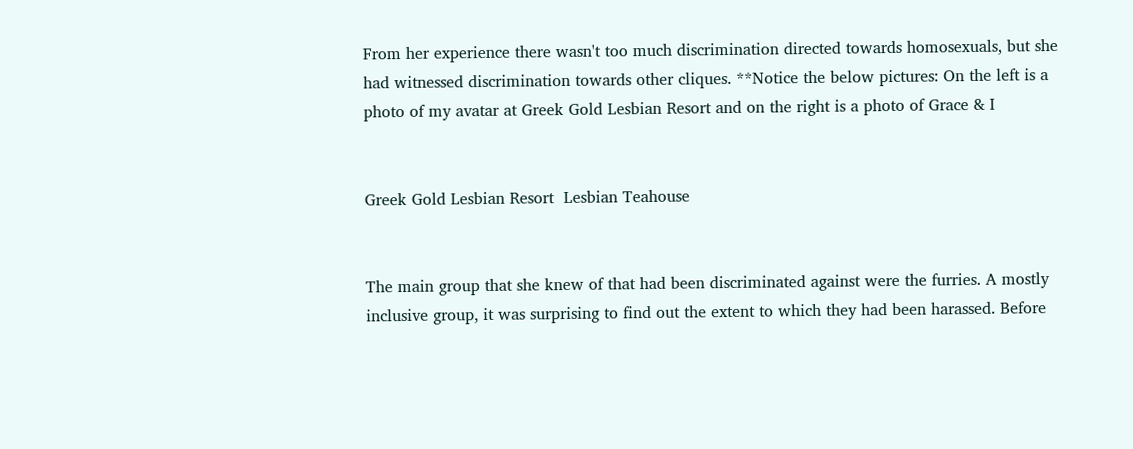From her experience there wasn't too much discrimination directed towards homosexuals, but she had witnessed discrimination towards other cliques. **Notice the below pictures: On the left is a photo of my avatar at Greek Gold Lesbian Resort and on the right is a photo of Grace & I


Greek Gold Lesbian Resort  Lesbian Teahouse


The main group that she knew of that had been discriminated against were the furries. A mostly inclusive group, it was surprising to find out the extent to which they had been harassed. Before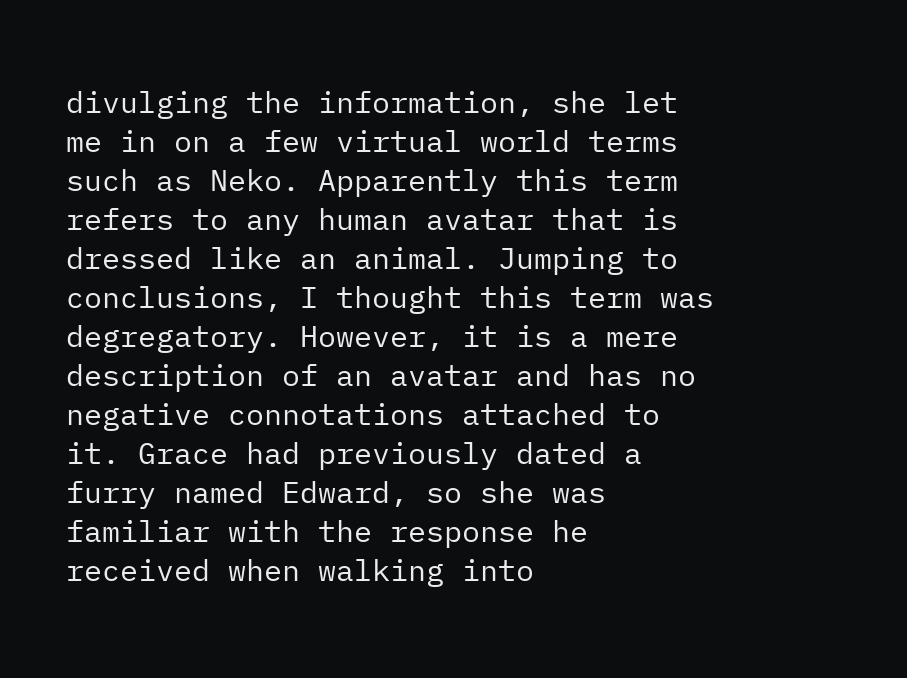divulging the information, she let me in on a few virtual world terms such as Neko. Apparently this term refers to any human avatar that is dressed like an animal. Jumping to conclusions, I thought this term was degregatory. However, it is a mere description of an avatar and has no negative connotations attached to it. Grace had previously dated a furry named Edward, so she was familiar with the response he received when walking into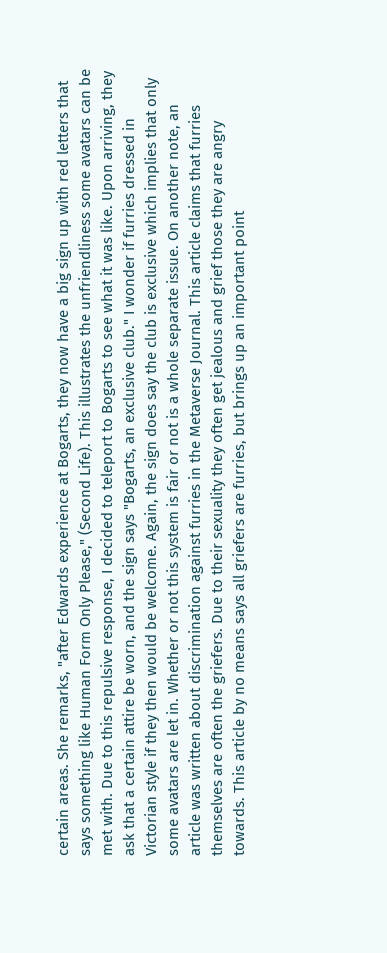certain areas. She remarks, "after Edwards experience at Bogarts, they now have a big sign up with red letters that says something like Human Form Only Please," (Second Life). This illustrates the unfriendliness some avatars can be met with. Due to this repulsive response, I decided to teleport to Bogarts to see what it was like. Upon arriving, they ask that a certain attire be worn, and the sign says "Bogarts, an exclusive club." I wonder if furries dressed in Victorian style if they then would be welcome. Again, the sign does say the club is exclusive which implies that only some avatars are let in. Whether or not this system is fair or not is a whole separate issue. On another note, an article was written about discrimination against furries in the Metaverse Journal. This article claims that furries themselves are often the griefers. Due to their sexuality they often get jealous and grief those they are angry towards. This article by no means says all griefers are furries, but brings up an important point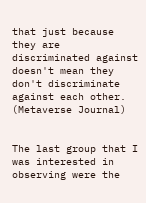that just because they are discriminated against doesn't mean they don't discriminate against each other. (Metaverse Journal)


The last group that I was interested in observing were the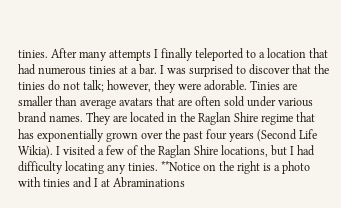tinies. After many attempts I finally teleported to a location that had numerous tinies at a bar. I was surprised to discover that the tinies do not talk; however, they were adorable. Tinies are smaller than average avatars that are often sold under various brand names. They are located in the Raglan Shire regime that has exponentially grown over the past four years (Second Life Wikia). I visited a few of the Raglan Shire locations, but I had difficulty locating any tinies. **Notice on the right is a photo with tinies and I at Abraminations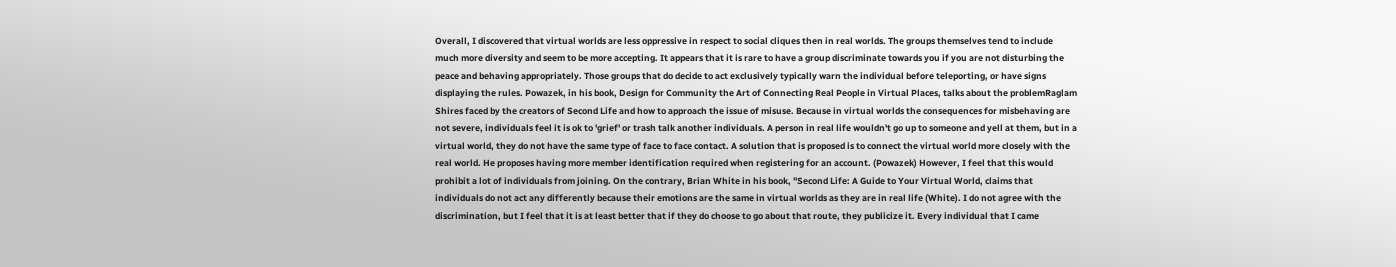Overall, I discovered that virtual worlds are less oppressive in respect to social cliques then in real worlds. The groups themselves tend to include much more diversity and seem to be more accepting. It appears that it is rare to have a group discriminate towards you if you are not disturbing the peace and behaving appropriately. Those groups that do decide to act exclusively typically warn the individual before teleporting, or have signs displaying the rules. Powazek, in his book, Design for Community the Art of Connecting Real People in Virtual Places, talks about the problemRaglam Shires faced by the creators of Second Life and how to approach the issue of misuse. Because in virtual worlds the consequences for misbehaving are not severe, individuals feel it is ok to 'grief' or trash talk another individuals. A person in real life wouldn't go up to someone and yell at them, but in a virtual world, they do not have the same type of face to face contact. A solution that is proposed is to connect the virtual world more closely with the real world. He proposes having more member identification required when registering for an account. (Powazek) However, I feel that this would prohibit a lot of individuals from joining. On the contrary, Brian White in his book, "Second Life: A Guide to Your Virtual World, claims that individuals do not act any differently because their emotions are the same in virtual worlds as they are in real life (White). I do not agree with the discrimination, but I feel that it is at least better that if they do choose to go about that route, they publicize it. Every individual that I came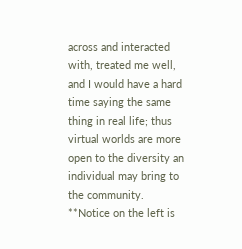across and interacted with, treated me well, and I would have a hard time saying the same thing in real life; thus virtual worlds are more open to the diversity an individual may bring to the community. **Notice on the left is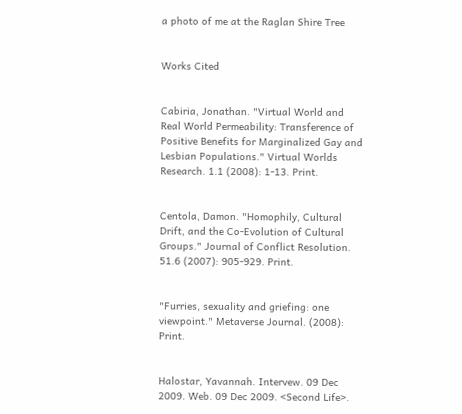a photo of me at the Raglan Shire Tree


Works Cited


Cabiria, Jonathan. "Virtual World and Real World Permeability: Transference of Positive Benefits for Marginalized Gay and Lesbian Populations." Virtual Worlds Research. 1.1 (2008): 1-13. Print.


Centola, Damon. "Homophily, Cultural Drift, and the Co-Evolution of Cultural Groups." Journal of Conflict Resolution. 51.6 (2007): 905-929. Print.


"Furries, sexuality and griefing: one viewpoint." Metaverse Journal. (2008): Print.


Halostar, Yavannah. Intervew. 09 Dec 2009. Web. 09 Dec 2009. <Second Life>.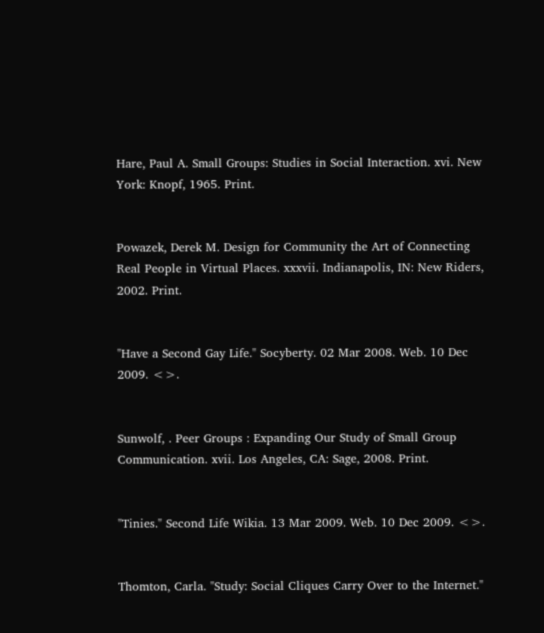Hare, Paul A. Small Groups: Studies in Social Interaction. xvi. New York: Knopf, 1965. Print.


Powazek, Derek M. Design for Community the Art of Connecting Real People in Virtual Places. xxxvii. Indianapolis, IN: New Riders, 2002. Print.


"Have a Second Gay Life." Socyberty. 02 Mar 2008. Web. 10 Dec 2009. <>.


Sunwolf, . Peer Groups : Expanding Our Study of Small Group Communication. xvii. Los Angeles, CA: Sage, 2008. Print.


"Tinies." Second Life Wikia. 13 Mar 2009. Web. 10 Dec 2009. <>.


Thomton, Carla. "Study: Social Cliques Carry Over to the Internet."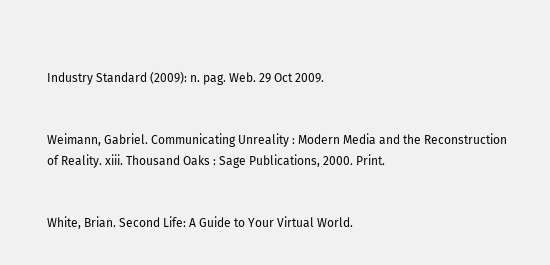Industry Standard (2009): n. pag. Web. 29 Oct 2009.


Weimann, Gabriel. Communicating Unreality : Modern Media and the Reconstruction of Reality. xiii. Thousand Oaks : Sage Publications, 2000. Print.


White, Brian. Second Life: A Guide to Your Virtual World.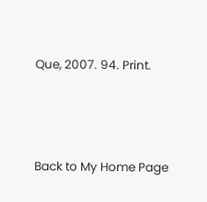Que, 2007. 94. Print.



Back to My Home Page